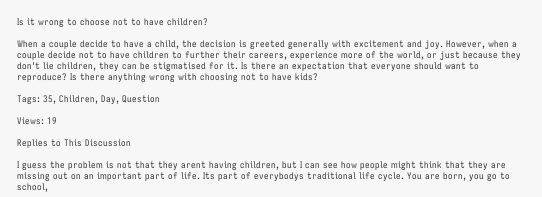Is it wrong to choose not to have children?

When a couple decide to have a child, the decision is greeted generally with excitement and joy. However, when a couple decide not to have children to further their careers, experience more of the world, or just because they don't lie children, they can be stigmatised for it. Is there an expectation that everyone should want to reproduce? Is there anything wrong with choosing not to have kids?

Tags: 35, Children, Day, Question

Views: 19

Replies to This Discussion

I guess the problem is not that they arent having children, but I can see how people might think that they are missing out on an important part of life. Its part of everybodys traditional life cycle. You are born, you go to school,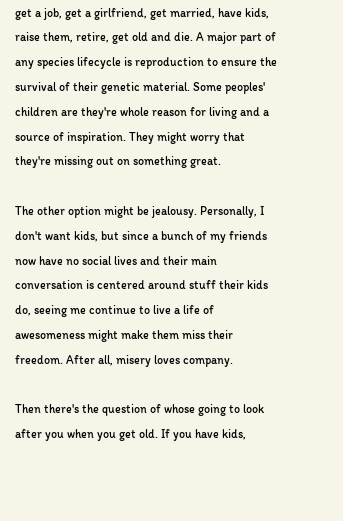get a job, get a girlfriend, get married, have kids, raise them, retire, get old and die. A major part of any species lifecycle is reproduction to ensure the survival of their genetic material. Some peoples' children are they're whole reason for living and a source of inspiration. They might worry that they're missing out on something great.

The other option might be jealousy. Personally, I don't want kids, but since a bunch of my friends now have no social lives and their main conversation is centered around stuff their kids do, seeing me continue to live a life of awesomeness might make them miss their freedom. After all, misery loves company.

Then there's the question of whose going to look after you when you get old. If you have kids,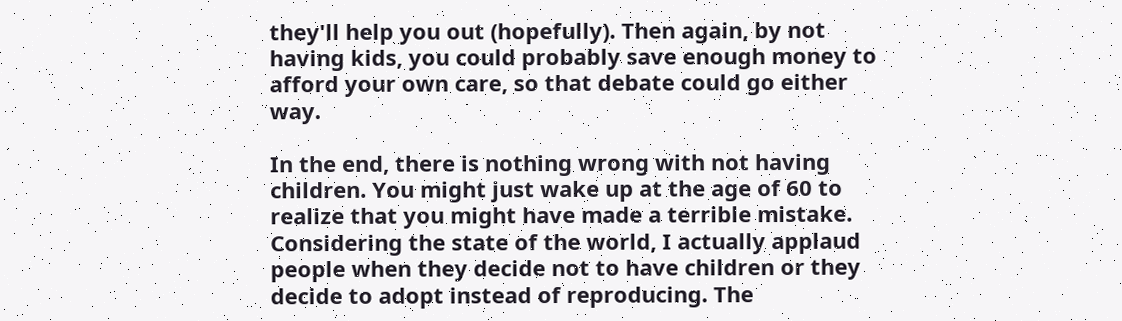they'll help you out (hopefully). Then again, by not having kids, you could probably save enough money to afford your own care, so that debate could go either way.

In the end, there is nothing wrong with not having children. You might just wake up at the age of 60 to realize that you might have made a terrible mistake.
Considering the state of the world, I actually applaud people when they decide not to have children or they decide to adopt instead of reproducing. The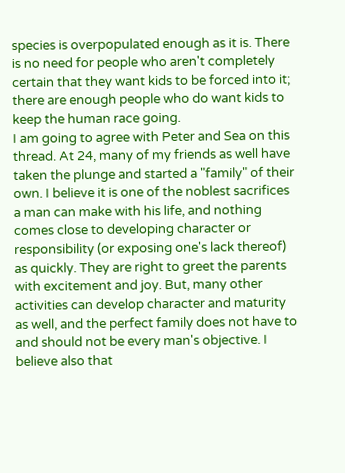species is overpopulated enough as it is. There is no need for people who aren't completely certain that they want kids to be forced into it; there are enough people who do want kids to keep the human race going.
I am going to agree with Peter and Sea on this thread. At 24, many of my friends as well have taken the plunge and started a "family" of their own. I believe it is one of the noblest sacrifices a man can make with his life, and nothing comes close to developing character or responsibility (or exposing one's lack thereof) as quickly. They are right to greet the parents with excitement and joy. But, many other activities can develop character and maturity as well, and the perfect family does not have to and should not be every man's objective. I believe also that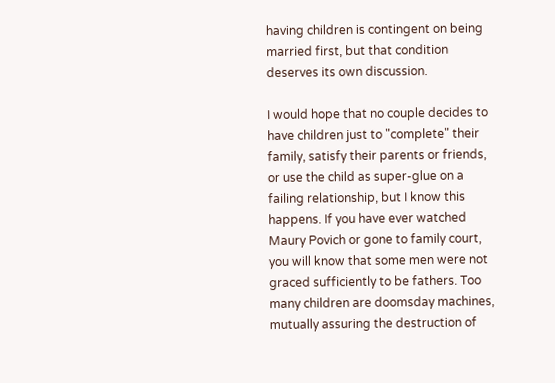having children is contingent on being married first, but that condition deserves its own discussion.

I would hope that no couple decides to have children just to "complete" their family, satisfy their parents or friends, or use the child as super-glue on a failing relationship, but I know this happens. If you have ever watched Maury Povich or gone to family court, you will know that some men were not graced sufficiently to be fathers. Too many children are doomsday machines, mutually assuring the destruction of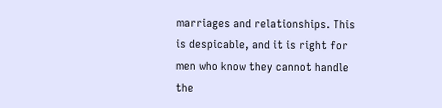marriages and relationships. This is despicable, and it is right for men who know they cannot handle the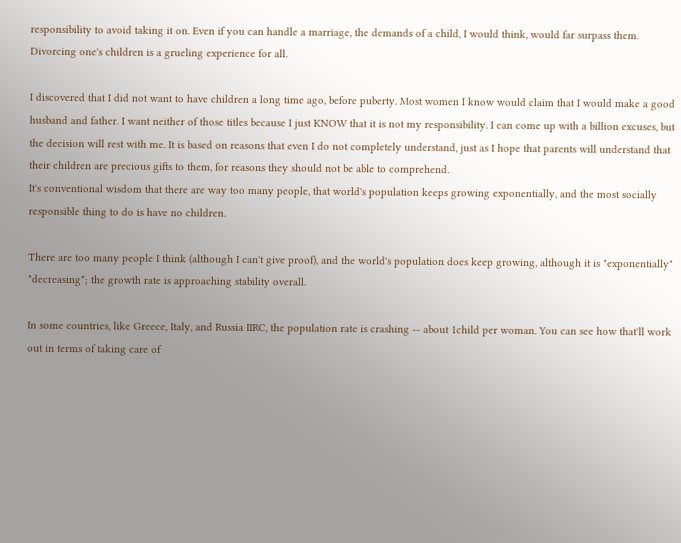responsibility to avoid taking it on. Even if you can handle a marriage, the demands of a child, I would think, would far surpass them. Divorcing one's children is a grueling experience for all.

I discovered that I did not want to have children a long time ago, before puberty. Most women I know would claim that I would make a good husband and father. I want neither of those titles because I just KNOW that it is not my responsibility. I can come up with a billion excuses, but the decision will rest with me. It is based on reasons that even I do not completely understand, just as I hope that parents will understand that their children are precious gifts to them, for reasons they should not be able to comprehend.
It's conventional wisdom that there are way too many people, that world's population keeps growing exponentially, and the most socially responsible thing to do is have no children.

There are too many people I think (although I can't give proof), and the world's population does keep growing, although it is "exponentially" *decreasing*; the growth rate is approaching stability overall.

In some countries, like Greece, Italy, and Russia IIRC, the population rate is crashing -- about 1child per woman. You can see how that'll work out in terms of taking care of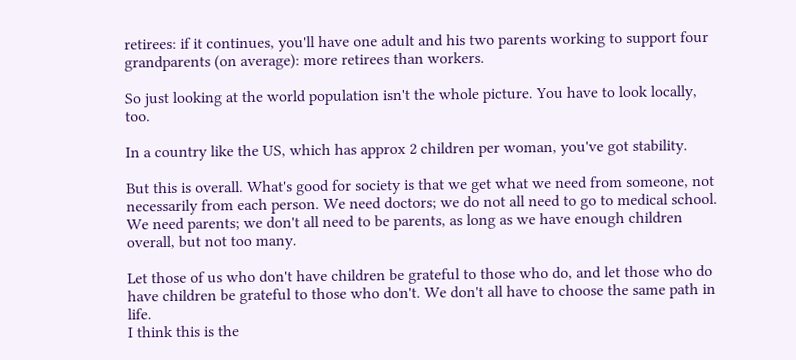retirees: if it continues, you'll have one adult and his two parents working to support four grandparents (on average): more retirees than workers.

So just looking at the world population isn't the whole picture. You have to look locally, too.

In a country like the US, which has approx 2 children per woman, you've got stability.

But this is overall. What's good for society is that we get what we need from someone, not necessarily from each person. We need doctors; we do not all need to go to medical school. We need parents; we don't all need to be parents, as long as we have enough children overall, but not too many.

Let those of us who don't have children be grateful to those who do, and let those who do have children be grateful to those who don't. We don't all have to choose the same path in life.
I think this is the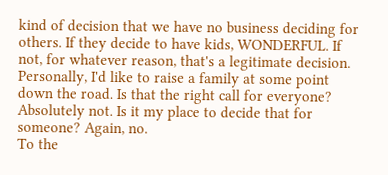kind of decision that we have no business deciding for others. If they decide to have kids, WONDERFUL. If not, for whatever reason, that's a legitimate decision. Personally, I'd like to raise a family at some point down the road. Is that the right call for everyone? Absolutely not. Is it my place to decide that for someone? Again, no.
To the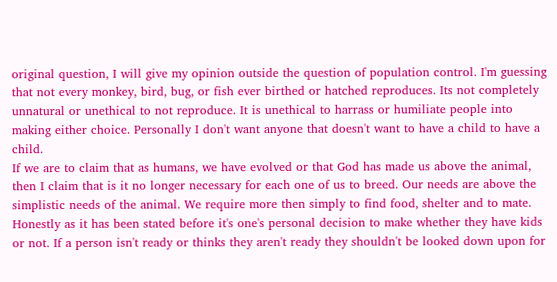original question, I will give my opinion outside the question of population control. I'm guessing that not every monkey, bird, bug, or fish ever birthed or hatched reproduces. Its not completely unnatural or unethical to not reproduce. It is unethical to harrass or humiliate people into making either choice. Personally I don't want anyone that doesn't want to have a child to have a child.
If we are to claim that as humans, we have evolved or that God has made us above the animal, then I claim that is it no longer necessary for each one of us to breed. Our needs are above the simplistic needs of the animal. We require more then simply to find food, shelter and to mate.
Honestly as it has been stated before it's one's personal decision to make whether they have kids or not. If a person isn't ready or thinks they aren't ready they shouldn't be looked down upon for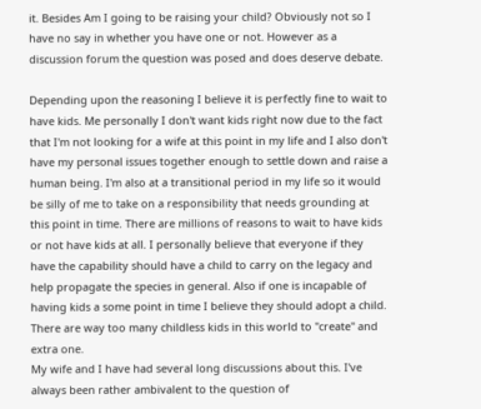it. Besides Am I going to be raising your child? Obviously not so I have no say in whether you have one or not. However as a discussion forum the question was posed and does deserve debate.

Depending upon the reasoning I believe it is perfectly fine to wait to have kids. Me personally I don't want kids right now due to the fact that I'm not looking for a wife at this point in my life and I also don't have my personal issues together enough to settle down and raise a human being. I'm also at a transitional period in my life so it would be silly of me to take on a responsibility that needs grounding at this point in time. There are millions of reasons to wait to have kids or not have kids at all. I personally believe that everyone if they have the capability should have a child to carry on the legacy and help propagate the species in general. Also if one is incapable of having kids a some point in time I believe they should adopt a child. There are way too many childless kids in this world to "create" and extra one.
My wife and I have had several long discussions about this. I've always been rather ambivalent to the question of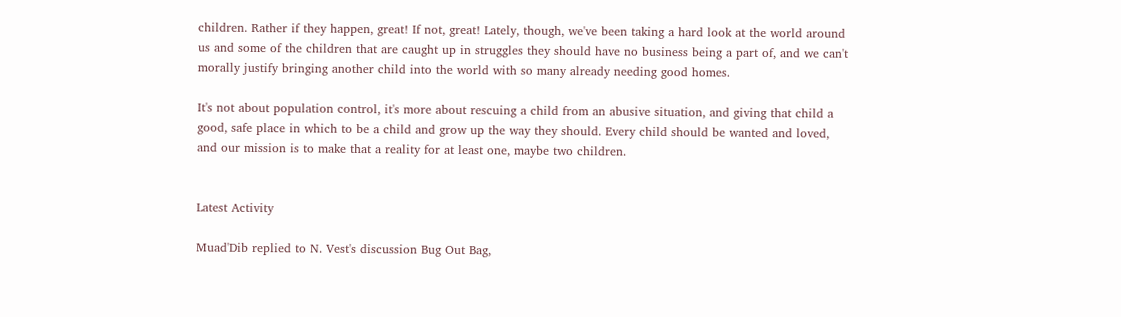children. Rather if they happen, great! If not, great! Lately, though, we've been taking a hard look at the world around us and some of the children that are caught up in struggles they should have no business being a part of, and we can't morally justify bringing another child into the world with so many already needing good homes.

It's not about population control, it's more about rescuing a child from an abusive situation, and giving that child a good, safe place in which to be a child and grow up the way they should. Every child should be wanted and loved, and our mission is to make that a reality for at least one, maybe two children.


Latest Activity

Muad'Dib replied to N. Vest's discussion Bug Out Bag,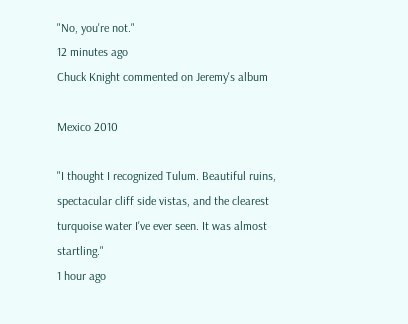"No, you're not."
12 minutes ago
Chuck Knight commented on Jeremy's album

Mexico 2010

"I thought I recognized Tulum. Beautiful ruins, spectacular cliff side vistas, and the clearest turquoise water I've ever seen. It was almost startling."
1 hour ago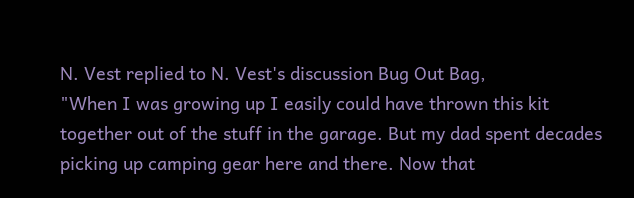N. Vest replied to N. Vest's discussion Bug Out Bag,
"When I was growing up I easily could have thrown this kit together out of the stuff in the garage. But my dad spent decades picking up camping gear here and there. Now that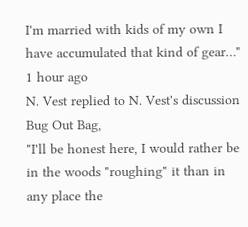I'm married with kids of my own I have accumulated that kind of gear…"
1 hour ago
N. Vest replied to N. Vest's discussion Bug Out Bag,
"I'll be honest here, I would rather be in the woods "roughing" it than in any place the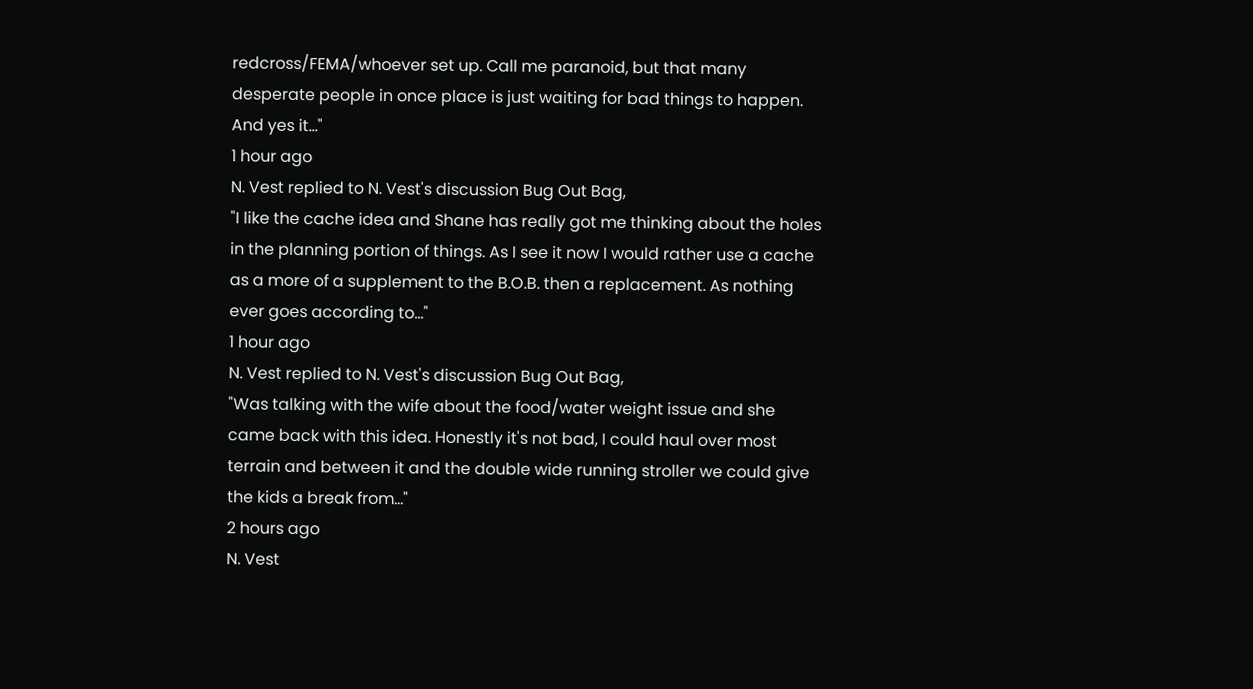redcross/FEMA/whoever set up. Call me paranoid, but that many desperate people in once place is just waiting for bad things to happen. And yes it…"
1 hour ago
N. Vest replied to N. Vest's discussion Bug Out Bag,
"I like the cache idea and Shane has really got me thinking about the holes in the planning portion of things. As I see it now I would rather use a cache as a more of a supplement to the B.O.B. then a replacement. As nothing ever goes according to…"
1 hour ago
N. Vest replied to N. Vest's discussion Bug Out Bag,
"Was talking with the wife about the food/water weight issue and she came back with this idea. Honestly it's not bad, I could haul over most terrain and between it and the double wide running stroller we could give the kids a break from…"
2 hours ago
N. Vest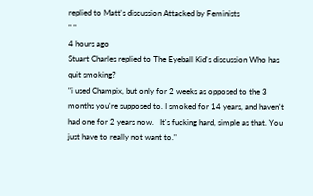replied to Matt's discussion Attacked by Feminists
" "
4 hours ago
Stuart Charles replied to The Eyeball Kid's discussion Who has quit smoking?
"i used Champix, but only for 2 weeks as opposed to the 3 months you're supposed to. I smoked for 14 years, and haven't had one for 2 years now.   It's fucking hard, simple as that. You just have to really not want to."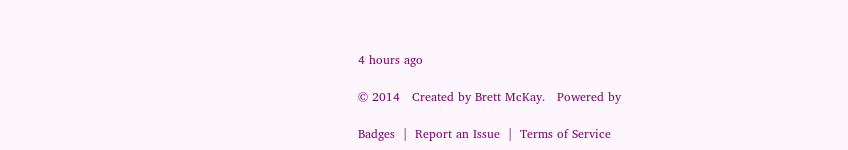4 hours ago

© 2014   Created by Brett McKay.   Powered by

Badges  |  Report an Issue  |  Terms of Service